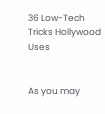36 Low-Tech Tricks Hollywood Uses


As you may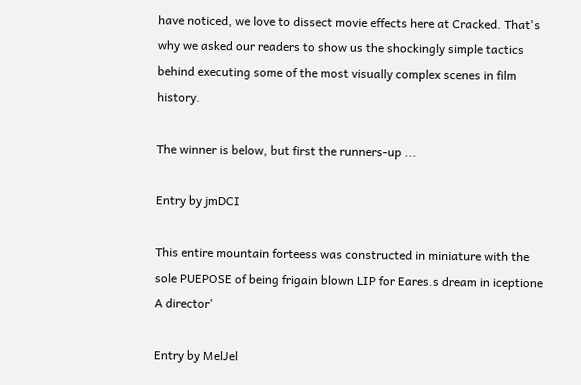have noticed, we love to dissect movie effects here at Cracked. That's why we asked our readers to show us the shockingly simple tactics behind executing some of the most visually complex scenes in film history.

The winner is below, but first the runners-up ...

Entry by jmDCI

This entire mountain forteess was constructed in miniature with the sole PUEPOSE of being frigain blown LIP for Eares.s dream in iceptione A director'

Entry by MelJel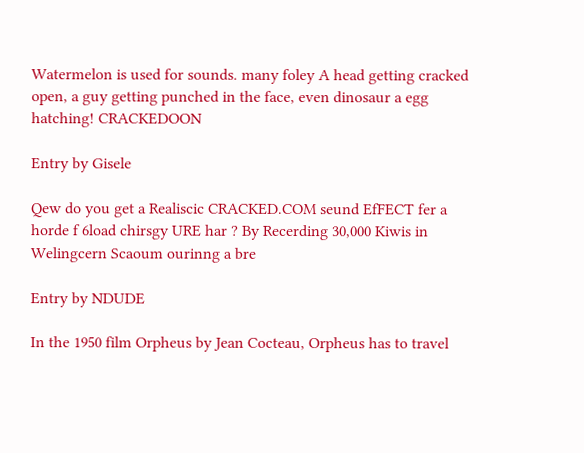Watermelon is used for sounds. many foley A head getting cracked open, a guy getting punched in the face, even dinosaur a egg hatching! CRACKEDOON

Entry by Gisele

Qew do you get a Realiscic CRACKED.COM seund EfFECT fer a horde f 6load chirsgy URE har ? By Recerding 30,000 Kiwis in Welingcern Scaoum ourinng a bre

Entry by NDUDE

In the 1950 film Orpheus by Jean Cocteau, Orpheus has to travel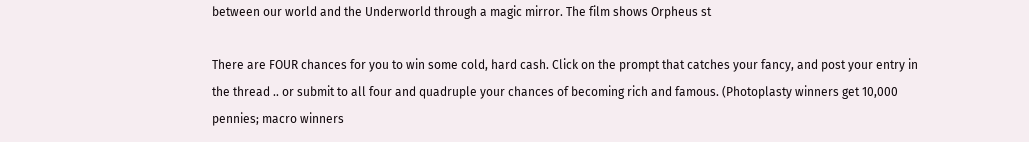between our world and the Underworld through a magic mirror. The film shows Orpheus st

There are FOUR chances for you to win some cold, hard cash. Click on the prompt that catches your fancy, and post your entry in the thread .. or submit to all four and quadruple your chances of becoming rich and famous. (Photoplasty winners get 10,000 pennies; macro winners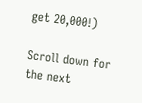get 20,000!)

Scroll down for the next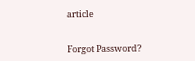article


Forgot Password?